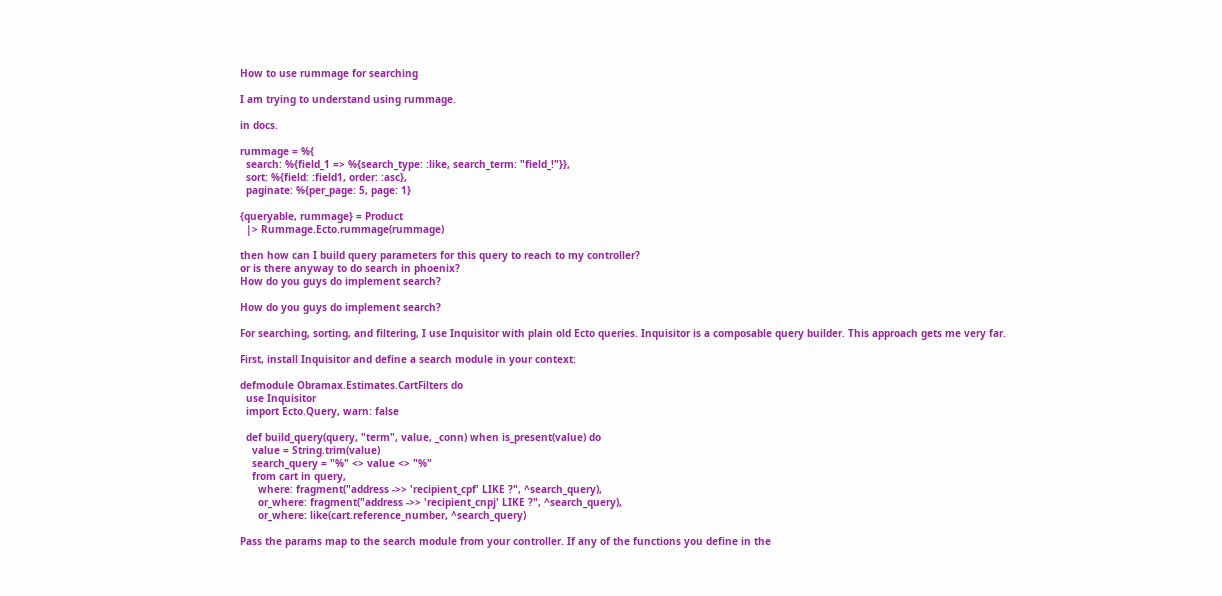How to use rummage for searching

I am trying to understand using rummage.

in docs.

rummage = %{
  search: %{field_1 => %{search_type: :like, search_term: "field_!"}},
  sort: %{field: :field1, order: :asc},
  paginate: %{per_page: 5, page: 1}

{queryable, rummage} = Product
  |> Rummage.Ecto.rummage(rummage)

then how can I build query parameters for this query to reach to my controller?
or is there anyway to do search in phoenix?
How do you guys do implement search?

How do you guys do implement search?

For searching, sorting, and filtering, I use Inquisitor with plain old Ecto queries. Inquisitor is a composable query builder. This approach gets me very far.

First, install Inquisitor and define a search module in your context:

defmodule Obramax.Estimates.CartFilters do
  use Inquisitor
  import Ecto.Query, warn: false

  def build_query(query, "term", value, _conn) when is_present(value) do
    value = String.trim(value)
    search_query = "%" <> value <> "%"
    from cart in query,
      where: fragment("address ->> 'recipient_cpf' LIKE ?", ^search_query),
      or_where: fragment("address ->> 'recipient_cnpj' LIKE ?", ^search_query),
      or_where: like(cart.reference_number, ^search_query)

Pass the params map to the search module from your controller. If any of the functions you define in the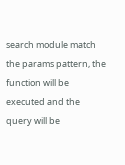search module match the params pattern, the function will be executed and the query will be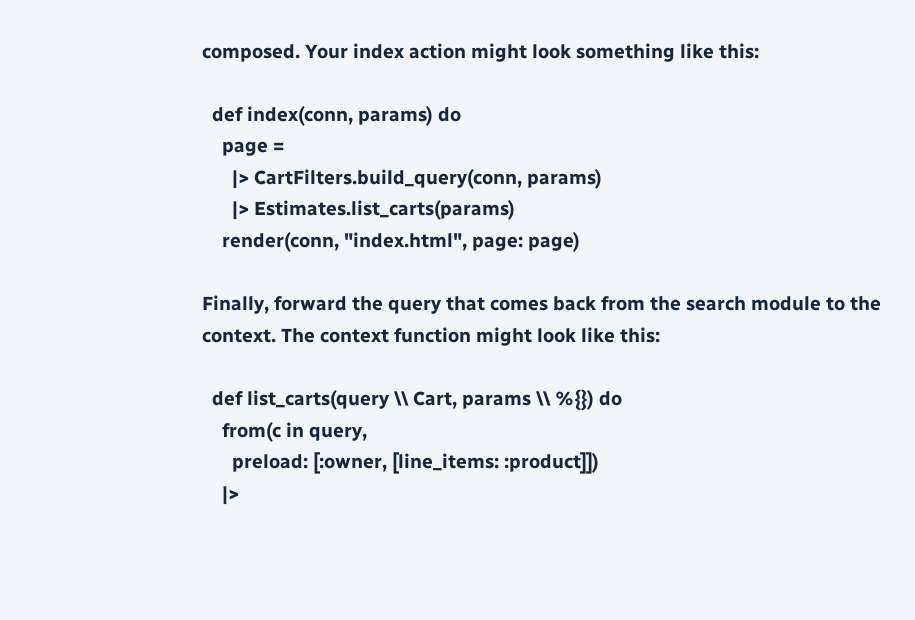composed. Your index action might look something like this:

  def index(conn, params) do
    page =
      |> CartFilters.build_query(conn, params)
      |> Estimates.list_carts(params)
    render(conn, "index.html", page: page)

Finally, forward the query that comes back from the search module to the context. The context function might look like this:

  def list_carts(query \\ Cart, params \\ %{}) do
    from(c in query,
      preload: [:owner, [line_items: :product]])
    |>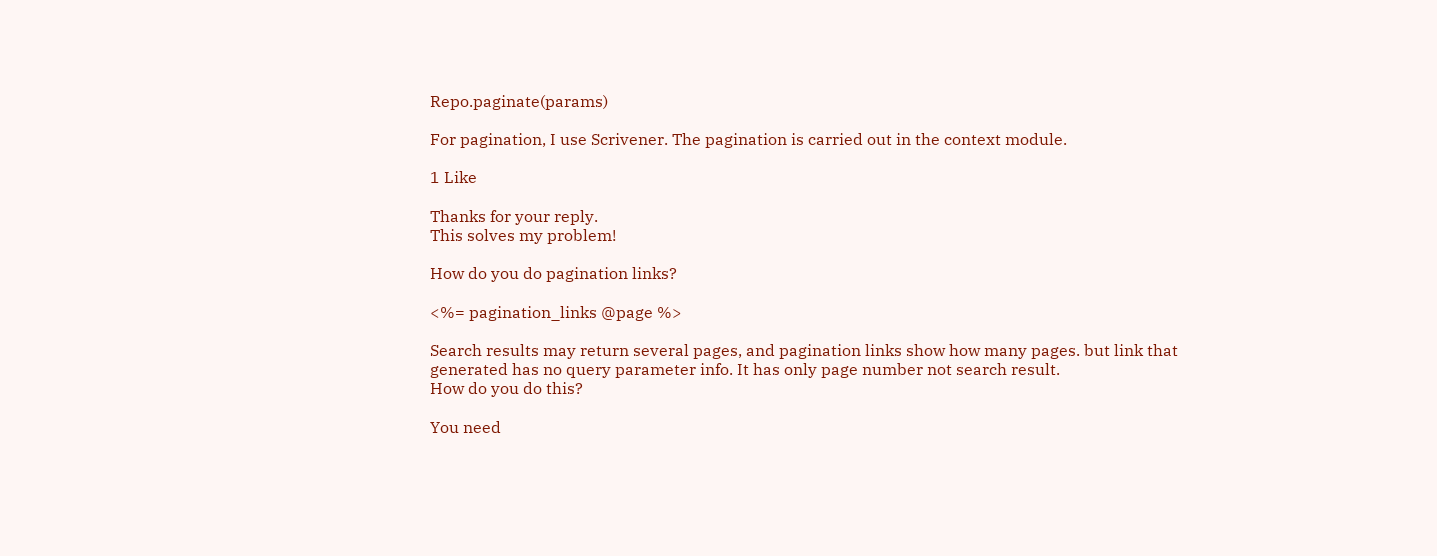Repo.paginate(params)

For pagination, I use Scrivener. The pagination is carried out in the context module.

1 Like

Thanks for your reply.
This solves my problem!

How do you do pagination links?

<%= pagination_links @page %>

Search results may return several pages, and pagination links show how many pages. but link that generated has no query parameter info. It has only page number not search result.
How do you do this?

You need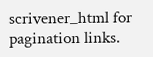scrivener_html for pagination links.